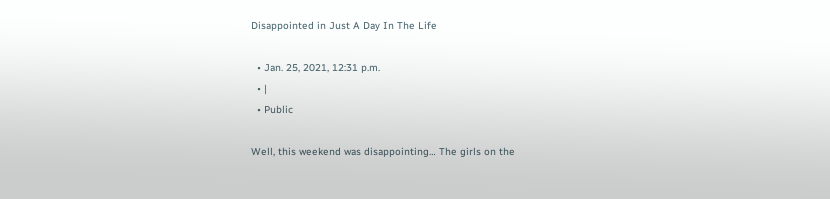Disappointed in Just A Day In The Life

  • Jan. 25, 2021, 12:31 p.m.
  • |
  • Public

Well, this weekend was disappointing… The girls on the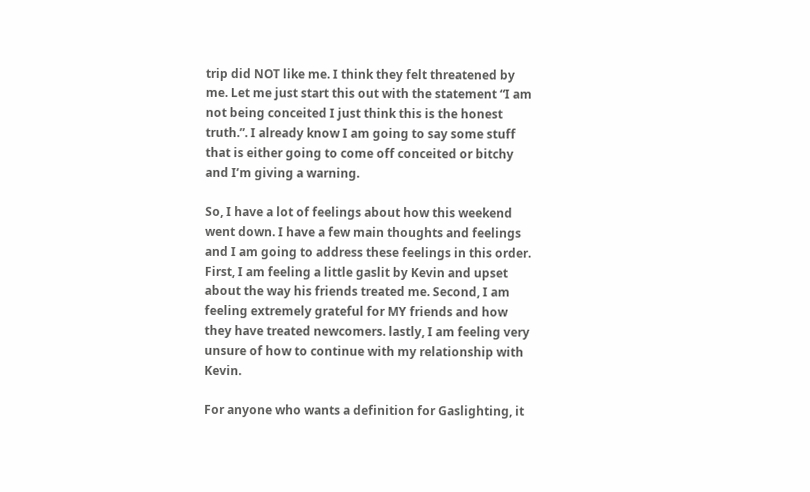trip did NOT like me. I think they felt threatened by me. Let me just start this out with the statement “I am not being conceited I just think this is the honest truth.”. I already know I am going to say some stuff that is either going to come off conceited or bitchy and I’m giving a warning.

So, I have a lot of feelings about how this weekend went down. I have a few main thoughts and feelings and I am going to address these feelings in this order. First, I am feeling a little gaslit by Kevin and upset about the way his friends treated me. Second, I am feeling extremely grateful for MY friends and how they have treated newcomers. lastly, I am feeling very unsure of how to continue with my relationship with Kevin.

For anyone who wants a definition for Gaslighting, it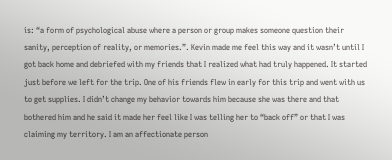is: “a form of psychological abuse where a person or group makes someone question their sanity, perception of reality, or memories.”. Kevin made me feel this way and it wasn’t until I got back home and debriefed with my friends that I realized what had truly happened. It started just before we left for the trip. One of his friends flew in early for this trip and went with us to get supplies. I didn’t change my behavior towards him because she was there and that bothered him and he said it made her feel like I was telling her to “back off” or that I was claiming my territory. I am an affectionate person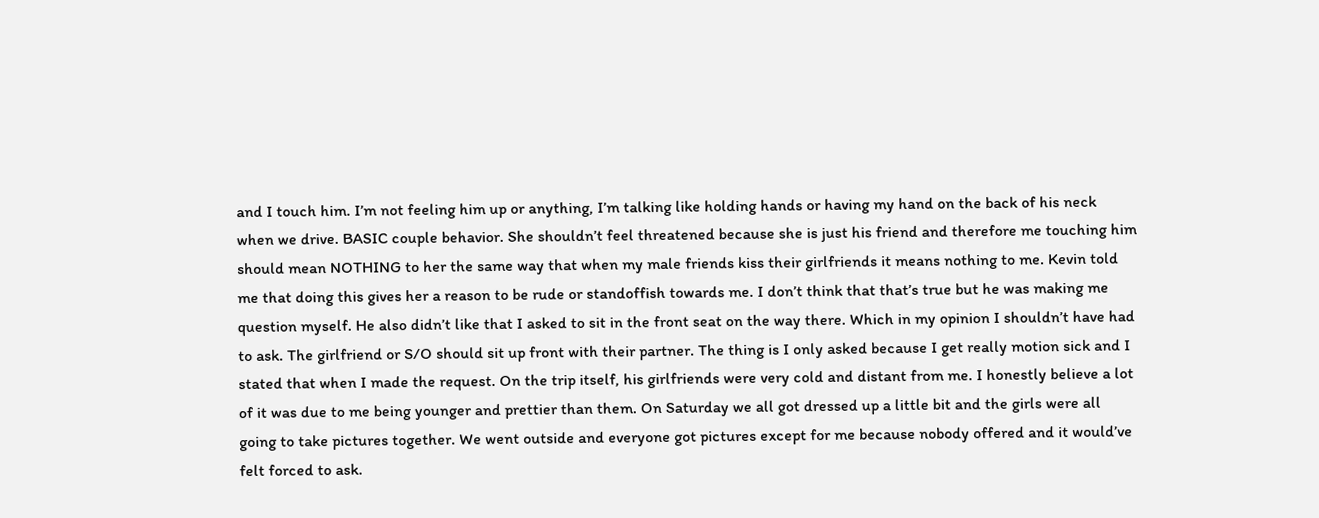and I touch him. I’m not feeling him up or anything, I’m talking like holding hands or having my hand on the back of his neck when we drive. BASIC couple behavior. She shouldn’t feel threatened because she is just his friend and therefore me touching him should mean NOTHING to her the same way that when my male friends kiss their girlfriends it means nothing to me. Kevin told me that doing this gives her a reason to be rude or standoffish towards me. I don’t think that that’s true but he was making me question myself. He also didn’t like that I asked to sit in the front seat on the way there. Which in my opinion I shouldn’t have had to ask. The girlfriend or S/O should sit up front with their partner. The thing is I only asked because I get really motion sick and I stated that when I made the request. On the trip itself, his girlfriends were very cold and distant from me. I honestly believe a lot of it was due to me being younger and prettier than them. On Saturday we all got dressed up a little bit and the girls were all going to take pictures together. We went outside and everyone got pictures except for me because nobody offered and it would’ve felt forced to ask.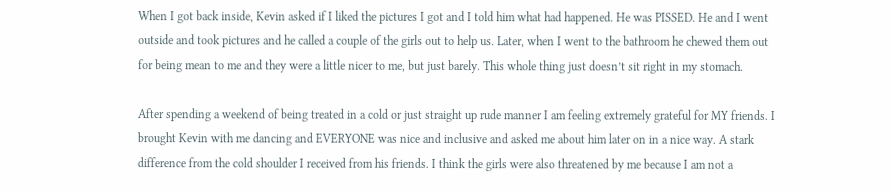When I got back inside, Kevin asked if I liked the pictures I got and I told him what had happened. He was PISSED. He and I went outside and took pictures and he called a couple of the girls out to help us. Later, when I went to the bathroom he chewed them out for being mean to me and they were a little nicer to me, but just barely. This whole thing just doesn’t sit right in my stomach.

After spending a weekend of being treated in a cold or just straight up rude manner I am feeling extremely grateful for MY friends. I brought Kevin with me dancing and EVERYONE was nice and inclusive and asked me about him later on in a nice way. A stark difference from the cold shoulder I received from his friends. I think the girls were also threatened by me because I am not a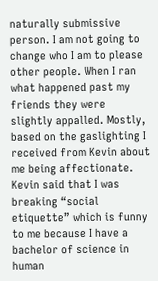naturally submissive person. I am not going to change who I am to please other people. When I ran what happened past my friends they were slightly appalled. Mostly, based on the gaslighting I received from Kevin about me being affectionate. Kevin said that I was breaking “social etiquette” which is funny to me because I have a bachelor of science in human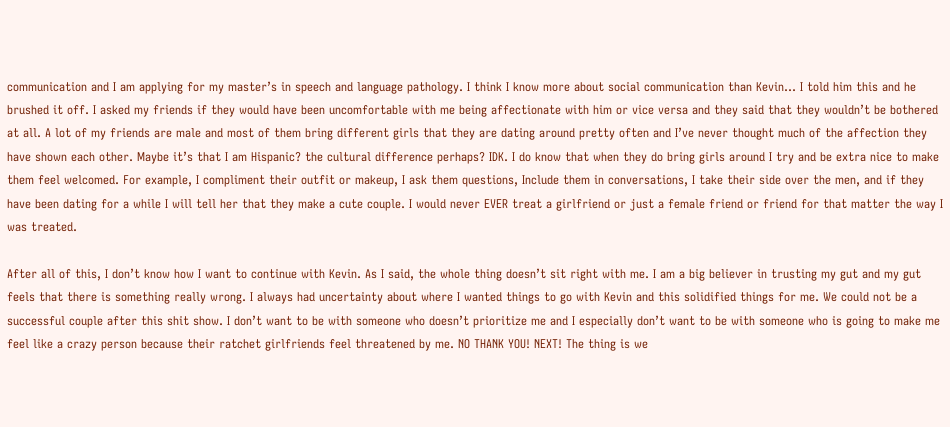communication and I am applying for my master’s in speech and language pathology. I think I know more about social communication than Kevin… I told him this and he brushed it off. I asked my friends if they would have been uncomfortable with me being affectionate with him or vice versa and they said that they wouldn’t be bothered at all. A lot of my friends are male and most of them bring different girls that they are dating around pretty often and I’ve never thought much of the affection they have shown each other. Maybe it’s that I am Hispanic? the cultural difference perhaps? IDK. I do know that when they do bring girls around I try and be extra nice to make them feel welcomed. For example, I compliment their outfit or makeup, I ask them questions, Include them in conversations, I take their side over the men, and if they have been dating for a while I will tell her that they make a cute couple. I would never EVER treat a girlfriend or just a female friend or friend for that matter the way I was treated.

After all of this, I don’t know how I want to continue with Kevin. As I said, the whole thing doesn’t sit right with me. I am a big believer in trusting my gut and my gut feels that there is something really wrong. I always had uncertainty about where I wanted things to go with Kevin and this solidified things for me. We could not be a successful couple after this shit show. I don’t want to be with someone who doesn’t prioritize me and I especially don’t want to be with someone who is going to make me feel like a crazy person because their ratchet girlfriends feel threatened by me. NO THANK YOU! NEXT! The thing is we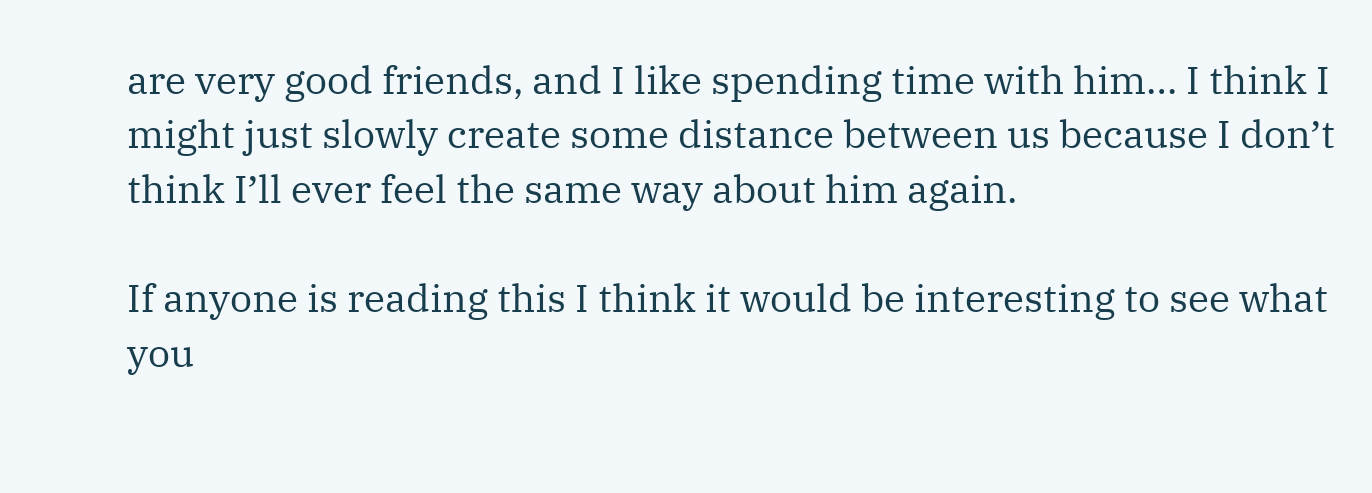are very good friends, and I like spending time with him… I think I might just slowly create some distance between us because I don’t think I’ll ever feel the same way about him again.

If anyone is reading this I think it would be interesting to see what you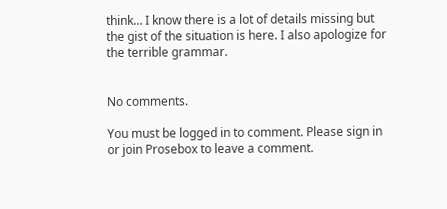think… I know there is a lot of details missing but the gist of the situation is here. I also apologize for the terrible grammar.


No comments.

You must be logged in to comment. Please sign in or join Prosebox to leave a comment.